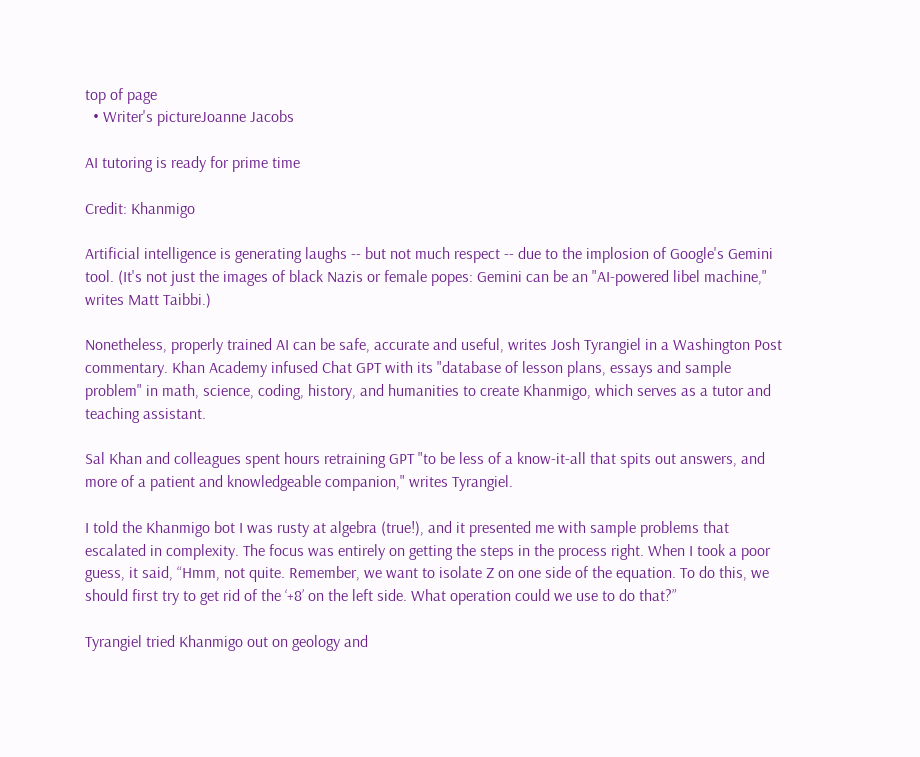top of page
  • Writer's pictureJoanne Jacobs

AI tutoring is ready for prime time

Credit: Khanmigo

Artificial intelligence is generating laughs -- but not much respect -- due to the implosion of Google's Gemini tool. (It's not just the images of black Nazis or female popes: Gemini can be an "AI-powered libel machine," writes Matt Taibbi.)

Nonetheless, properly trained AI can be safe, accurate and useful, writes Josh Tyrangiel in a Washington Post commentary. Khan Academy infused Chat GPT with its "database of lesson plans, essays and sample problem" in math, science, coding, history, and humanities to create Khanmigo, which serves as a tutor and teaching assistant.

Sal Khan and colleagues spent hours retraining GPT "to be less of a know-it-all that spits out answers, and more of a patient and knowledgeable companion," writes Tyrangiel.

I told the Khanmigo bot I was rusty at algebra (true!), and it presented me with sample problems that escalated in complexity. The focus was entirely on getting the steps in the process right. When I took a poor guess, it said, “Hmm, not quite. Remember, we want to isolate Z on one side of the equation. To do this, we should first try to get rid of the ‘+8’ on the left side. What operation could we use to do that?”

Tyrangiel tried Khanmigo out on geology and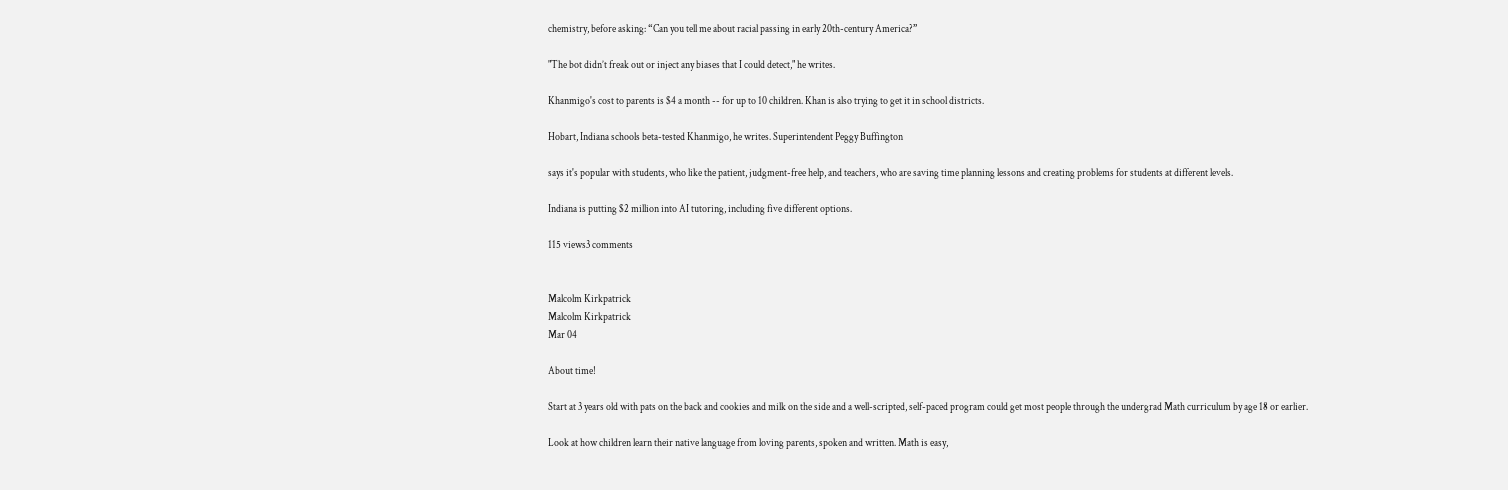chemistry, before asking: “Can you tell me about racial passing in early 20th-century America?”

"The bot didn’t freak out or inject any biases that I could detect," he writes.

Khanmigo's cost to parents is $4 a month -- for up to 10 children. Khan is also trying to get it in school districts.

Hobart, Indiana schools beta-tested Khanmigo, he writes. Superintendent Peggy Buffington

says it's popular with students, who like the patient, judgment-free help, and teachers, who are saving time planning lessons and creating problems for students at different levels.

Indiana is putting $2 million into AI tutoring, including five different options.

115 views3 comments


Malcolm Kirkpatrick
Malcolm Kirkpatrick
Mar 04

About time!

Start at 3 years old with pats on the back and cookies and milk on the side and a well-scripted, self-paced program could get most people through the undergrad Math curriculum by age 18 or earlier.

Look at how children learn their native language from loving parents, spoken and written. Math is easy,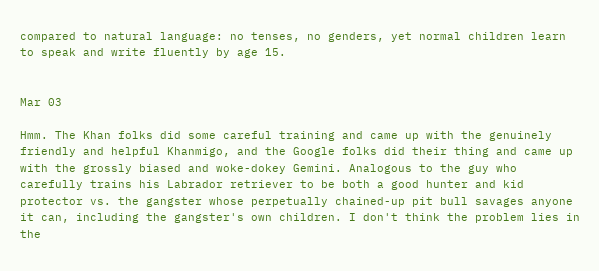compared to natural language: no tenses, no genders, yet normal children learn to speak and write fluently by age 15.


Mar 03

Hmm. The Khan folks did some careful training and came up with the genuinely friendly and helpful Khanmigo, and the Google folks did their thing and came up with the grossly biased and woke-dokey Gemini. Analogous to the guy who carefully trains his Labrador retriever to be both a good hunter and kid protector vs. the gangster whose perpetually chained-up pit bull savages anyone it can, including the gangster's own children. I don't think the problem lies in the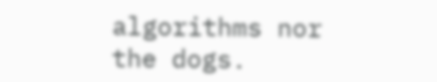algorithms nor the dogs.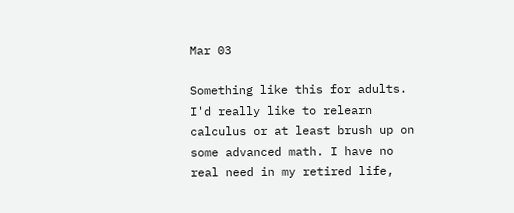Mar 03

Something like this for adults. I'd really like to relearn calculus or at least brush up on some advanced math. I have no real need in my retired life,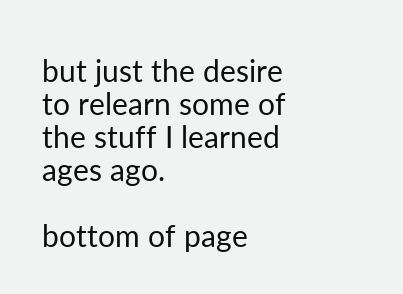but just the desire to relearn some of the stuff I learned ages ago.

bottom of page